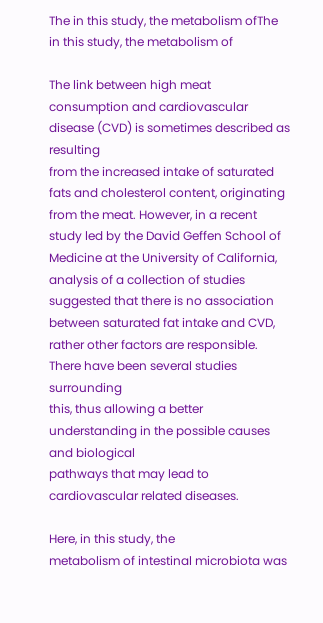The in this study, the metabolism ofThe in this study, the metabolism of

The link between high meat
consumption and cardiovascular disease (CVD) is sometimes described as resulting
from the increased intake of saturated fats and cholesterol content, originating
from the meat. However, in a recent study led by the David Geffen School of
Medicine at the University of California, analysis of a collection of studies
suggested that there is no association between saturated fat intake and CVD,
rather other factors are responsible. There have been several studies surrounding
this, thus allowing a better understanding in the possible causes and biological
pathways that may lead to cardiovascular related diseases.

Here, in this study, the
metabolism of intestinal microbiota was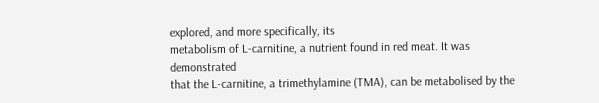explored, and more specifically, its
metabolism of L-carnitine, a nutrient found in red meat. It was demonstrated
that the L-carnitine, a trimethylamine (TMA), can be metabolised by the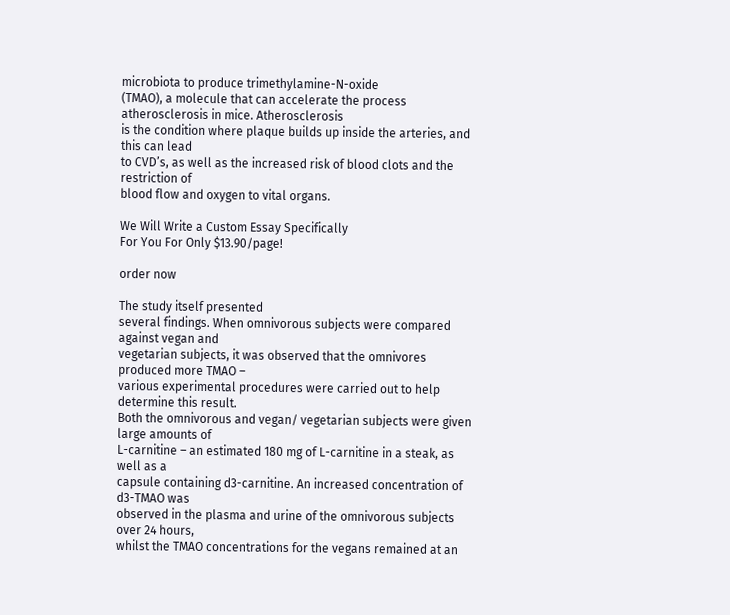microbiota to produce trimethylamine-N-oxide
(TMAO), a molecule that can accelerate the process atherosclerosis in mice. Atherosclerosis
is the condition where plaque builds up inside the arteries, and this can lead
to CVD’s, as well as the increased risk of blood clots and the restriction of
blood flow and oxygen to vital organs.

We Will Write a Custom Essay Specifically
For You For Only $13.90/page!

order now

The study itself presented
several findings. When omnivorous subjects were compared against vegan and
vegetarian subjects, it was observed that the omnivores produced more TMAO –
various experimental procedures were carried out to help determine this result.
Both the omnivorous and vegan/ vegetarian subjects were given large amounts of
L-carnitine – an estimated 180 mg of L-carnitine in a steak, as well as a
capsule containing d3-carnitine. An increased concentration of d3-TMAO was
observed in the plasma and urine of the omnivorous subjects over 24 hours,
whilst the TMAO concentrations for the vegans remained at an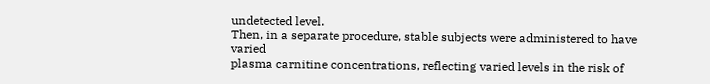undetected level.
Then, in a separate procedure, stable subjects were administered to have varied
plasma carnitine concentrations, reflecting varied levels in the risk of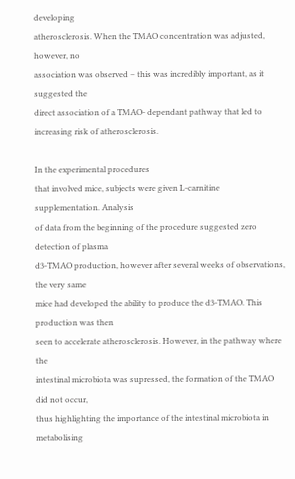developing
atherosclerosis. When the TMAO concentration was adjusted, however, no
association was observed – this was incredibly important, as it suggested the
direct association of a TMAO- dependant pathway that led to increasing risk of atherosclerosis.

In the experimental procedures
that involved mice, subjects were given L-carnitine supplementation. Analysis
of data from the beginning of the procedure suggested zero detection of plasma
d3-TMAO production, however after several weeks of observations, the very same
mice had developed the ability to produce the d3-TMAO. This production was then
seen to accelerate atherosclerosis. However, in the pathway where the
intestinal microbiota was supressed, the formation of the TMAO did not occur,
thus highlighting the importance of the intestinal microbiota in metabolising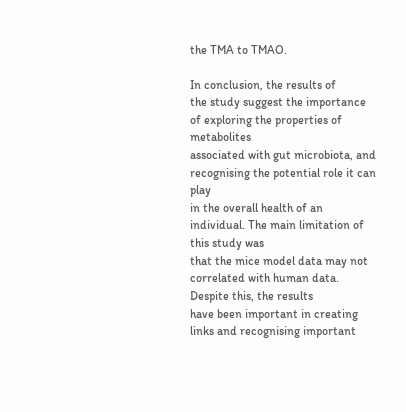the TMA to TMAO.

In conclusion, the results of
the study suggest the importance of exploring the properties of metabolites
associated with gut microbiota, and recognising the potential role it can play
in the overall health of an individual. The main limitation of this study was
that the mice model data may not correlated with human data. Despite this, the results
have been important in creating links and recognising important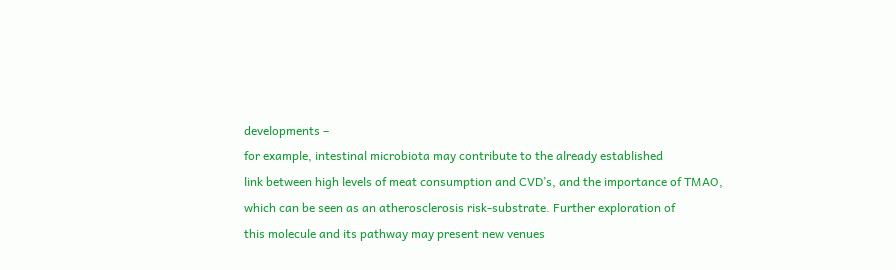developments –
for example, intestinal microbiota may contribute to the already established
link between high levels of meat consumption and CVD’s, and the importance of TMAO,
which can be seen as an atherosclerosis risk-substrate. Further exploration of
this molecule and its pathway may present new venues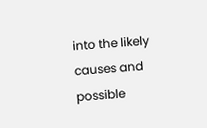into the likely causes and
possible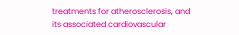treatments for atherosclerosis, and its associated cardiovascular